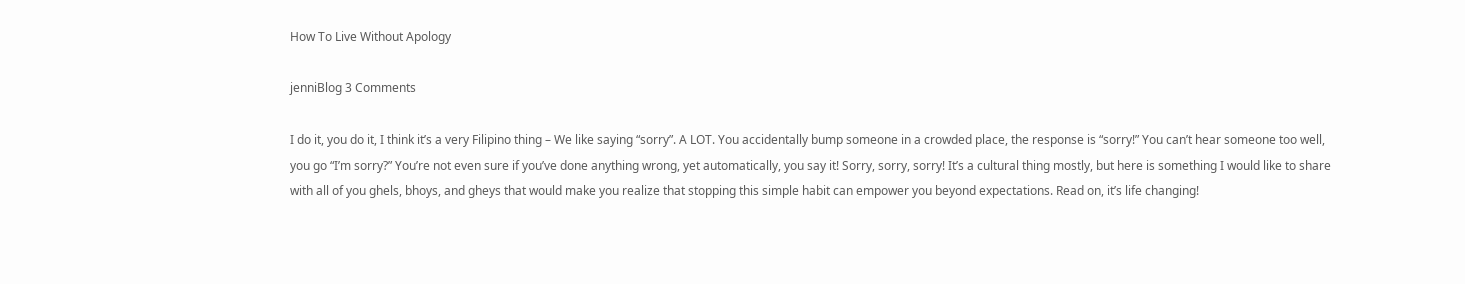How To Live Without Apology

jenniBlog 3 Comments

I do it, you do it, I think it’s a very Filipino thing – We like saying “sorry”. A LOT. You accidentally bump someone in a crowded place, the response is “sorry!” You can’t hear someone too well, you go “I’m sorry?” You’re not even sure if you’ve done anything wrong, yet automatically, you say it! Sorry, sorry, sorry! It’s a cultural thing mostly, but here is something I would like to share with all of you ghels, bhoys, and gheys that would make you realize that stopping this simple habit can empower you beyond expectations. Read on, it’s life changing!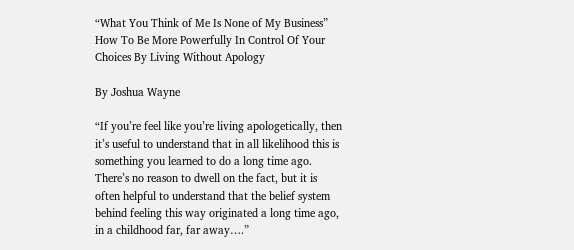“What You Think of Me Is None of My Business”
How To Be More Powerfully In Control Of Your Choices By Living Without Apology

By Joshua Wayne

“If you’re feel like you’re living apologetically, then it’s useful to understand that in all likelihood this is something you learned to do a long time ago. There’s no reason to dwell on the fact, but it is often helpful to understand that the belief system behind feeling this way originated a long time ago, in a childhood far, far away….”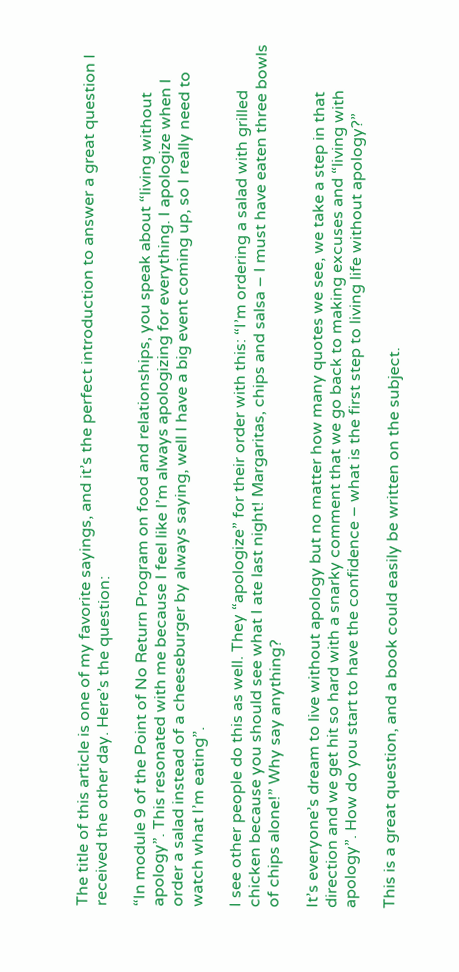The title of this article is one of my favorite sayings, and it’s the perfect introduction to answer a great question I received the other day. Here’s the question:

“In module 9 of the Point of No Return Program on food and relationships, you speak about “living without apology”. This resonated with me because I feel like I’m always apologizing for everything. I apologize when I order a salad instead of a cheeseburger by always saying, well I have a big event coming up, so I really need to watch what I’m eating”.

I see other people do this as well. They “apologize” for their order with this: “I’m ordering a salad with grilled chicken because you should see what I ate last night! Margaritas, chips and salsa – I must have eaten three bowls of chips alone!” Why say anything?

It’s everyone’s dream to live without apology but no matter how many quotes we see, we take a step in that direction and we get hit so hard with a snarky comment that we go back to making excuses and “living with apology”. How do you start to have the confidence – what is the first step to living life without apology?”

This is a great question, and a book could easily be written on the subject.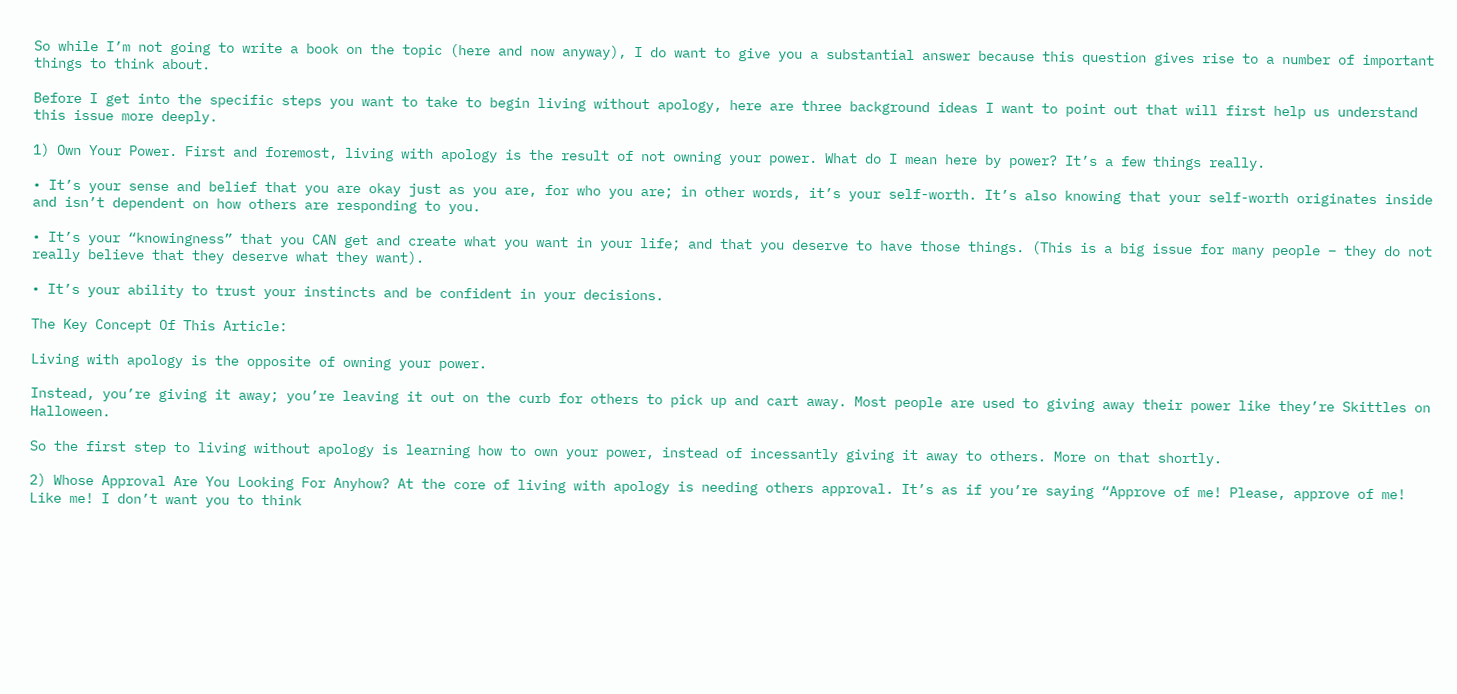So while I’m not going to write a book on the topic (here and now anyway), I do want to give you a substantial answer because this question gives rise to a number of important things to think about.

Before I get into the specific steps you want to take to begin living without apology, here are three background ideas I want to point out that will first help us understand this issue more deeply.

1) Own Your Power. First and foremost, living with apology is the result of not owning your power. What do I mean here by power? It’s a few things really.

• It’s your sense and belief that you are okay just as you are, for who you are; in other words, it’s your self-worth. It’s also knowing that your self-worth originates inside and isn’t dependent on how others are responding to you.

• It’s your “knowingness” that you CAN get and create what you want in your life; and that you deserve to have those things. (This is a big issue for many people – they do not really believe that they deserve what they want).

• It’s your ability to trust your instincts and be confident in your decisions.

The Key Concept Of This Article:

Living with apology is the opposite of owning your power.

Instead, you’re giving it away; you’re leaving it out on the curb for others to pick up and cart away. Most people are used to giving away their power like they’re Skittles on Halloween.

So the first step to living without apology is learning how to own your power, instead of incessantly giving it away to others. More on that shortly.

2) Whose Approval Are You Looking For Anyhow? At the core of living with apology is needing others approval. It’s as if you’re saying “Approve of me! Please, approve of me! Like me! I don’t want you to think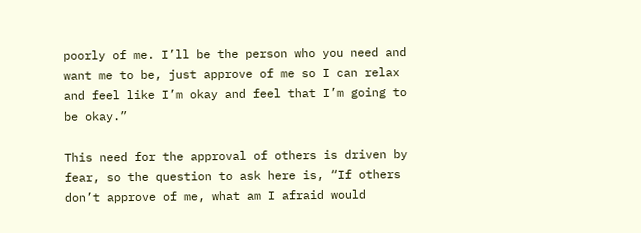poorly of me. I’ll be the person who you need and want me to be, just approve of me so I can relax and feel like I’m okay and feel that I’m going to be okay.”

This need for the approval of others is driven by fear, so the question to ask here is, “If others don’t approve of me, what am I afraid would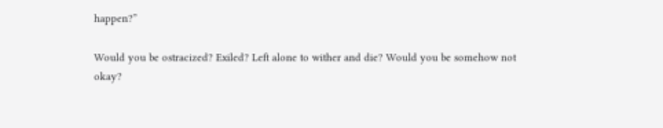happen?”

Would you be ostracized? Exiled? Left alone to wither and die? Would you be somehow not okay?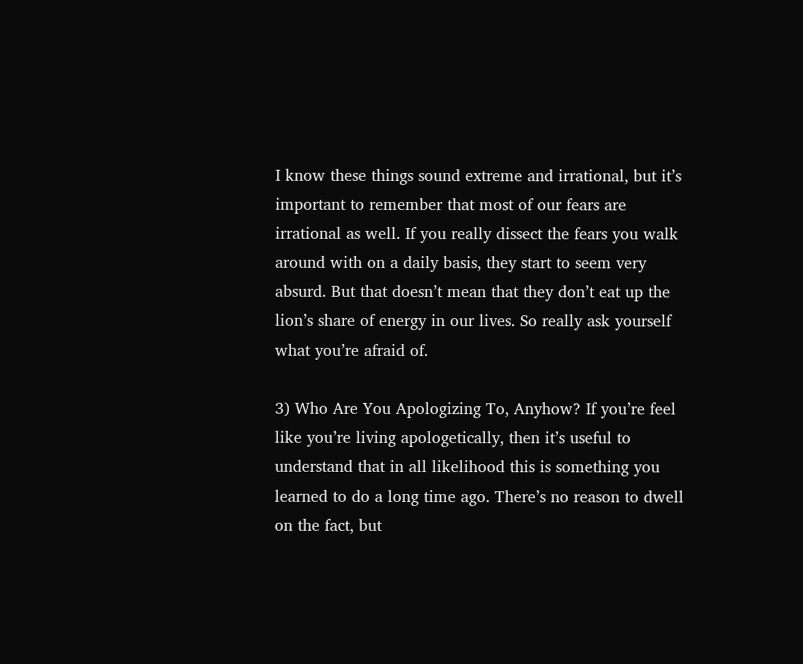I know these things sound extreme and irrational, but it’s important to remember that most of our fears are irrational as well. If you really dissect the fears you walk around with on a daily basis, they start to seem very absurd. But that doesn’t mean that they don’t eat up the lion’s share of energy in our lives. So really ask yourself what you’re afraid of.

3) Who Are You Apologizing To, Anyhow? If you’re feel like you’re living apologetically, then it’s useful to understand that in all likelihood this is something you learned to do a long time ago. There’s no reason to dwell on the fact, but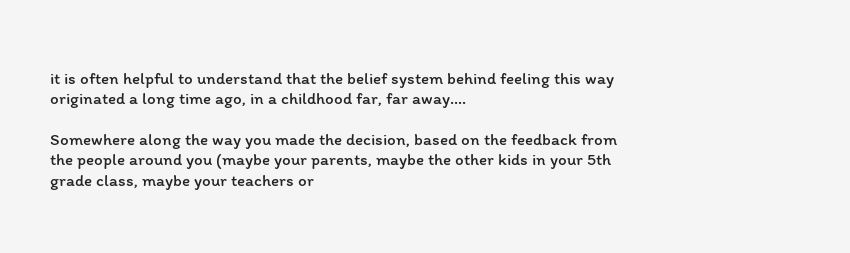it is often helpful to understand that the belief system behind feeling this way originated a long time ago, in a childhood far, far away….

Somewhere along the way you made the decision, based on the feedback from the people around you (maybe your parents, maybe the other kids in your 5th grade class, maybe your teachers or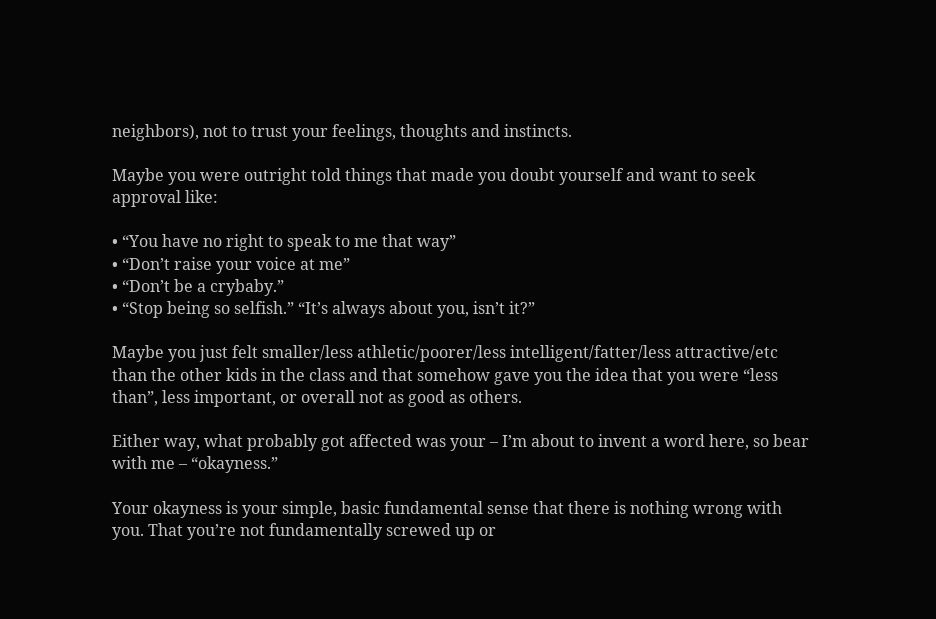neighbors), not to trust your feelings, thoughts and instincts.

Maybe you were outright told things that made you doubt yourself and want to seek approval like:

• “You have no right to speak to me that way”
• “Don’t raise your voice at me”
• “Don’t be a crybaby.”
• “Stop being so selfish.” “It’s always about you, isn’t it?”

Maybe you just felt smaller/less athletic/poorer/less intelligent/fatter/less attractive/etc than the other kids in the class and that somehow gave you the idea that you were “less than”, less important, or overall not as good as others.

Either way, what probably got affected was your – I’m about to invent a word here, so bear with me – “okayness.”

Your okayness is your simple, basic fundamental sense that there is nothing wrong with you. That you’re not fundamentally screwed up or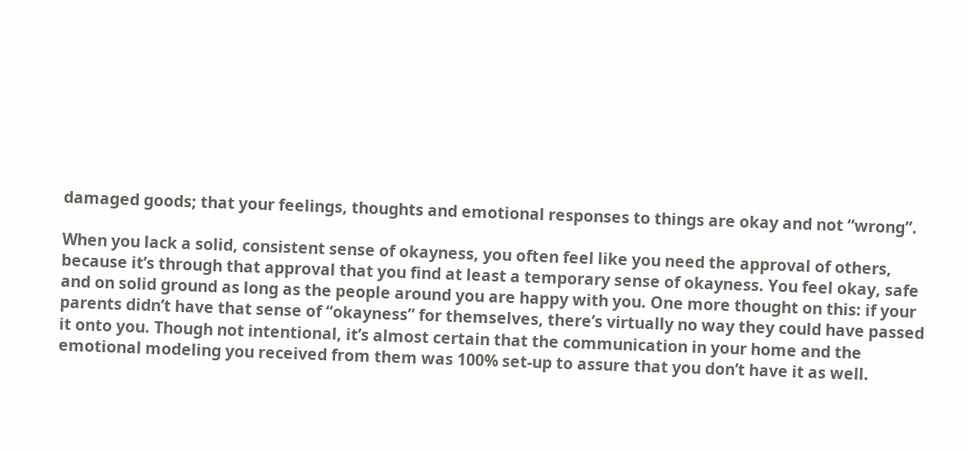damaged goods; that your feelings, thoughts and emotional responses to things are okay and not “wrong”.

When you lack a solid, consistent sense of okayness, you often feel like you need the approval of others, because it’s through that approval that you find at least a temporary sense of okayness. You feel okay, safe and on solid ground as long as the people around you are happy with you. One more thought on this: if your parents didn’t have that sense of “okayness” for themselves, there’s virtually no way they could have passed it onto you. Though not intentional, it’s almost certain that the communication in your home and the emotional modeling you received from them was 100% set-up to assure that you don’t have it as well.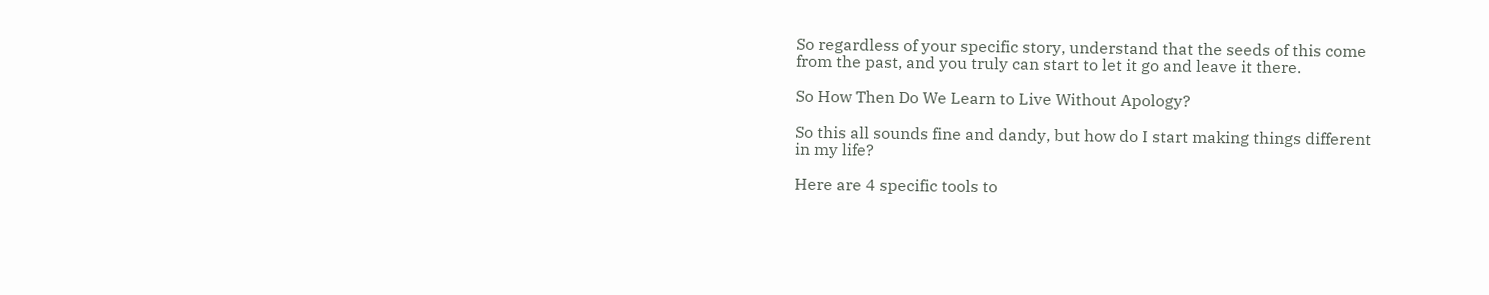So regardless of your specific story, understand that the seeds of this come from the past, and you truly can start to let it go and leave it there.

So How Then Do We Learn to Live Without Apology?

So this all sounds fine and dandy, but how do I start making things different in my life?

Here are 4 specific tools to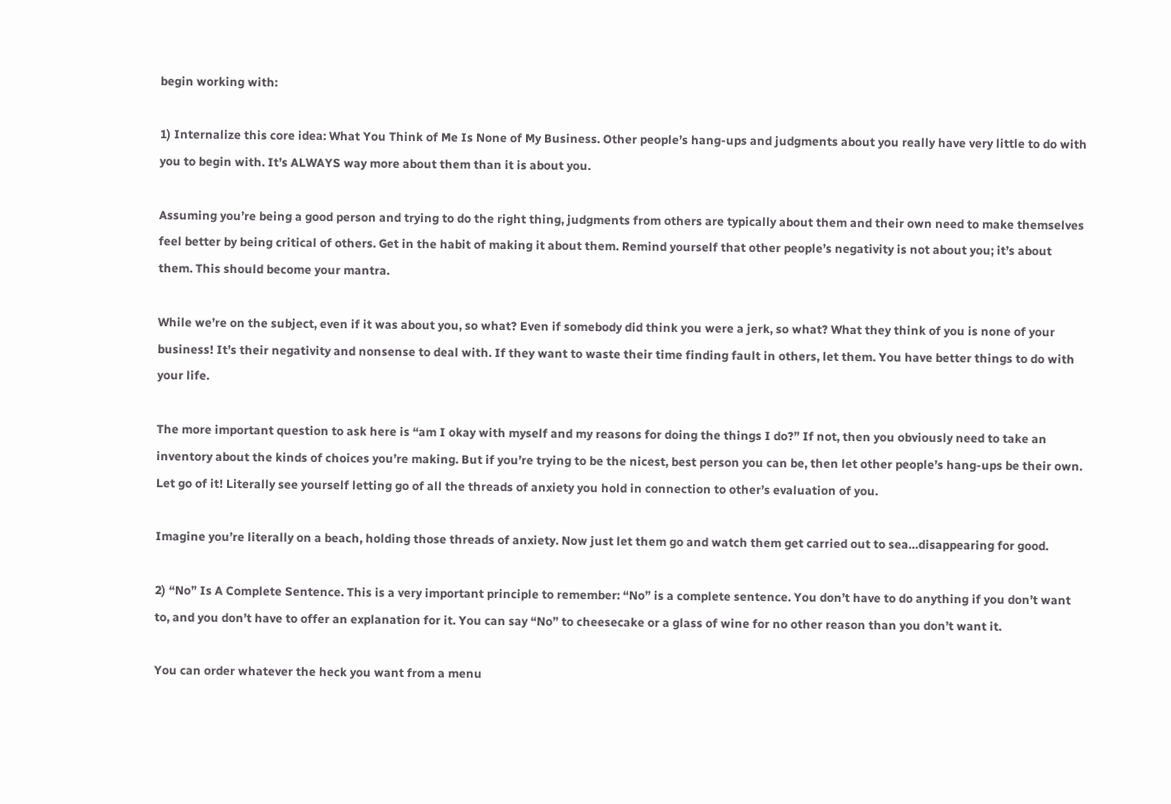begin working with:

1) Internalize this core idea: What You Think of Me Is None of My Business. Other people’s hang-ups and judgments about you really have very little to do with you to begin with. It’s ALWAYS way more about them than it is about you.

Assuming you’re being a good person and trying to do the right thing, judgments from others are typically about them and their own need to make themselves feel better by being critical of others. Get in the habit of making it about them. Remind yourself that other people’s negativity is not about you; it’s about them. This should become your mantra.

While we’re on the subject, even if it was about you, so what? Even if somebody did think you were a jerk, so what? What they think of you is none of your business! It’s their negativity and nonsense to deal with. If they want to waste their time finding fault in others, let them. You have better things to do with your life.

The more important question to ask here is “am I okay with myself and my reasons for doing the things I do?” If not, then you obviously need to take an inventory about the kinds of choices you’re making. But if you’re trying to be the nicest, best person you can be, then let other people’s hang-ups be their own. Let go of it! Literally see yourself letting go of all the threads of anxiety you hold in connection to other’s evaluation of you.

Imagine you’re literally on a beach, holding those threads of anxiety. Now just let them go and watch them get carried out to sea…disappearing for good.

2) “No” Is A Complete Sentence. This is a very important principle to remember: “No” is a complete sentence. You don’t have to do anything if you don’t want to, and you don’t have to offer an explanation for it. You can say “No” to cheesecake or a glass of wine for no other reason than you don’t want it.

You can order whatever the heck you want from a menu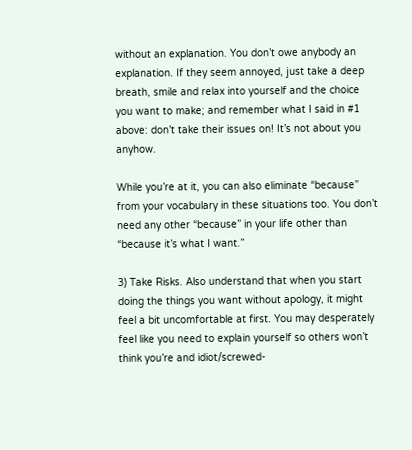without an explanation. You don’t owe anybody an explanation. If they seem annoyed, just take a deep breath, smile and relax into yourself and the choice you want to make; and remember what I said in #1 above: don’t take their issues on! It’s not about you anyhow.

While you’re at it, you can also eliminate “because” from your vocabulary in these situations too. You don’t need any other “because” in your life other than “because it’s what I want.”

3) Take Risks. Also understand that when you start doing the things you want without apology, it might feel a bit uncomfortable at first. You may desperately feel like you need to explain yourself so others won’t think you’re and idiot/screwed-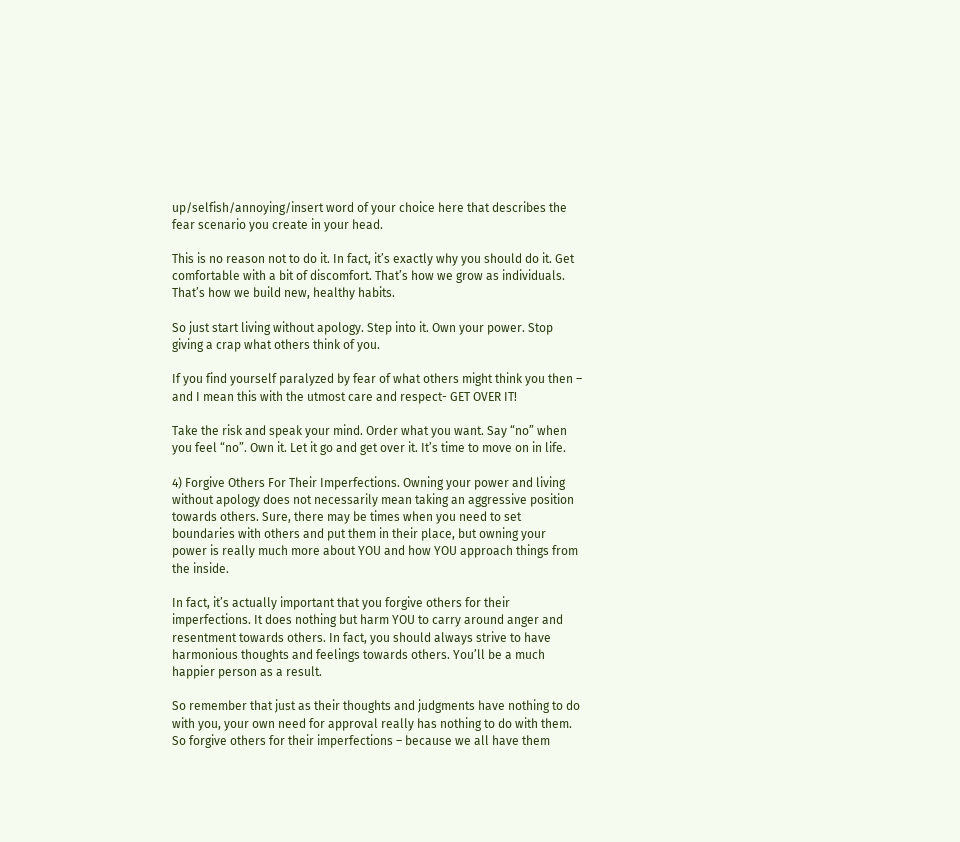up/selfish/annoying/insert word of your choice here that describes the fear scenario you create in your head.

This is no reason not to do it. In fact, it’s exactly why you should do it. Get comfortable with a bit of discomfort. That’s how we grow as individuals. That’s how we build new, healthy habits.

So just start living without apology. Step into it. Own your power. Stop giving a crap what others think of you.

If you find yourself paralyzed by fear of what others might think you then – and I mean this with the utmost care and respect- GET OVER IT!

Take the risk and speak your mind. Order what you want. Say “no” when you feel “no”. Own it. Let it go and get over it. It’s time to move on in life.

4) Forgive Others For Their Imperfections. Owning your power and living without apology does not necessarily mean taking an aggressive position towards others. Sure, there may be times when you need to set boundaries with others and put them in their place, but owning your power is really much more about YOU and how YOU approach things from the inside.

In fact, it’s actually important that you forgive others for their imperfections. It does nothing but harm YOU to carry around anger and resentment towards others. In fact, you should always strive to have harmonious thoughts and feelings towards others. You’ll be a much happier person as a result.

So remember that just as their thoughts and judgments have nothing to do with you, your own need for approval really has nothing to do with them. So forgive others for their imperfections – because we all have them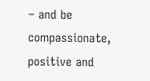– and be compassionate, positive and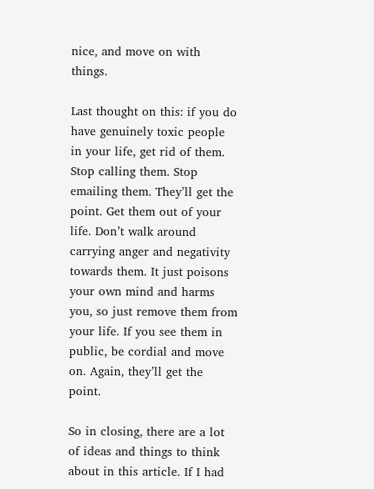nice, and move on with things.

Last thought on this: if you do have genuinely toxic people in your life, get rid of them. Stop calling them. Stop emailing them. They’ll get the point. Get them out of your life. Don’t walk around carrying anger and negativity towards them. It just poisons your own mind and harms you, so just remove them from your life. If you see them in public, be cordial and move on. Again, they’ll get the point.

So in closing, there are a lot of ideas and things to think about in this article. If I had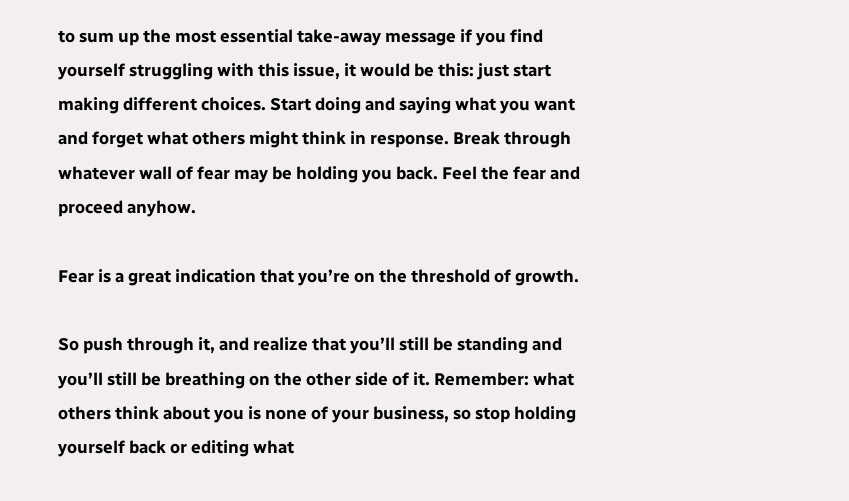to sum up the most essential take-away message if you find yourself struggling with this issue, it would be this: just start making different choices. Start doing and saying what you want and forget what others might think in response. Break through whatever wall of fear may be holding you back. Feel the fear and proceed anyhow.

Fear is a great indication that you’re on the threshold of growth.

So push through it, and realize that you’ll still be standing and you’ll still be breathing on the other side of it. Remember: what others think about you is none of your business, so stop holding yourself back or editing what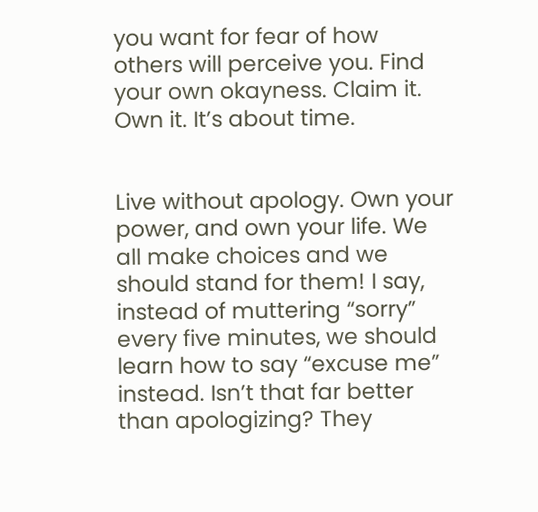you want for fear of how others will perceive you. Find your own okayness. Claim it. Own it. It’s about time.


Live without apology. Own your power, and own your life. We all make choices and we should stand for them! I say, instead of muttering “sorry” every five minutes, we should learn how to say “excuse me” instead. Isn’t that far better than apologizing? They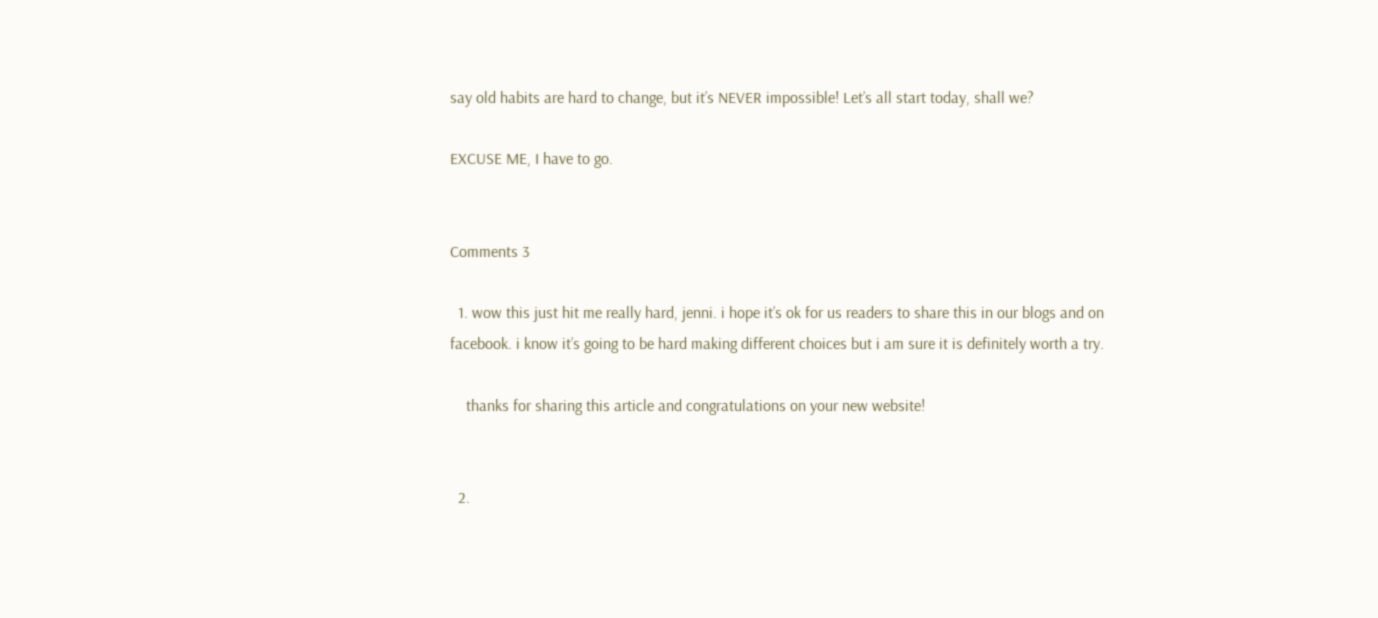say old habits are hard to change, but it’s NEVER impossible! Let’s all start today, shall we?

EXCUSE ME, I have to go.


Comments 3

  1. wow this just hit me really hard, jenni. i hope it’s ok for us readers to share this in our blogs and on facebook. i know it’s going to be hard making different choices but i am sure it is definitely worth a try.

    thanks for sharing this article and congratulations on your new website!


  2.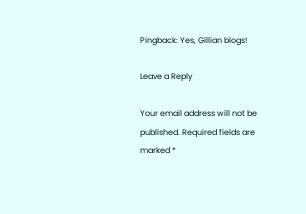Pingback: Yes, Gillian blogs!

Leave a Reply

Your email address will not be published. Required fields are marked *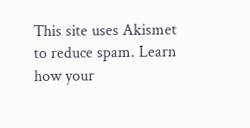This site uses Akismet to reduce spam. Learn how your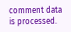comment data is processed.